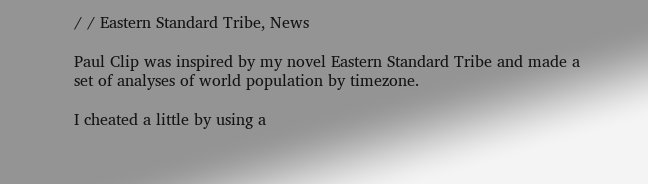/ / Eastern Standard Tribe, News

Paul Clip was inspired by my novel Eastern Standard Tribe and made a set of analyses of world population by timezone.

I cheated a little by using a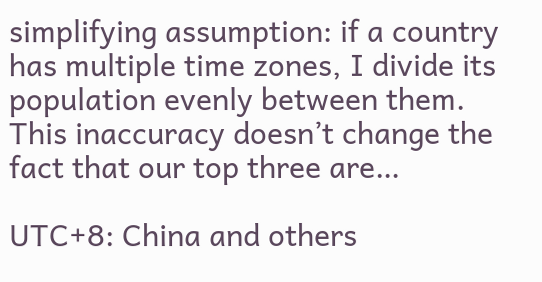simplifying assumption: if a country has multiple time zones, I divide its population evenly between them. This inaccuracy doesn’t change the fact that our top three are…

UTC+8: China and others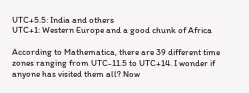UTC+5.5: India and others
UTC+1: Western Europe and a good chunk of Africa

According to Mathematica, there are 39 different time zones ranging from UTC-11.5 to UTC+14. I wonder if anyone has visited them all? Now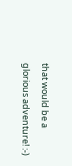that would be a glorious adventure! :-)